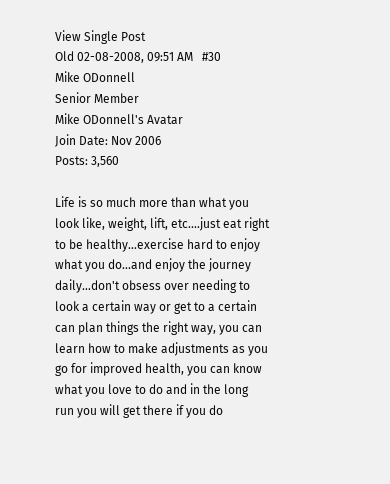View Single Post
Old 02-08-2008, 09:51 AM   #30
Mike ODonnell
Senior Member
Mike ODonnell's Avatar
Join Date: Nov 2006
Posts: 3,560

Life is so much more than what you look like, weight, lift, etc....just eat right to be healthy...exercise hard to enjoy what you do...and enjoy the journey daily...don't obsess over needing to look a certain way or get to a certain can plan things the right way, you can learn how to make adjustments as you go for improved health, you can know what you love to do and in the long run you will get there if you do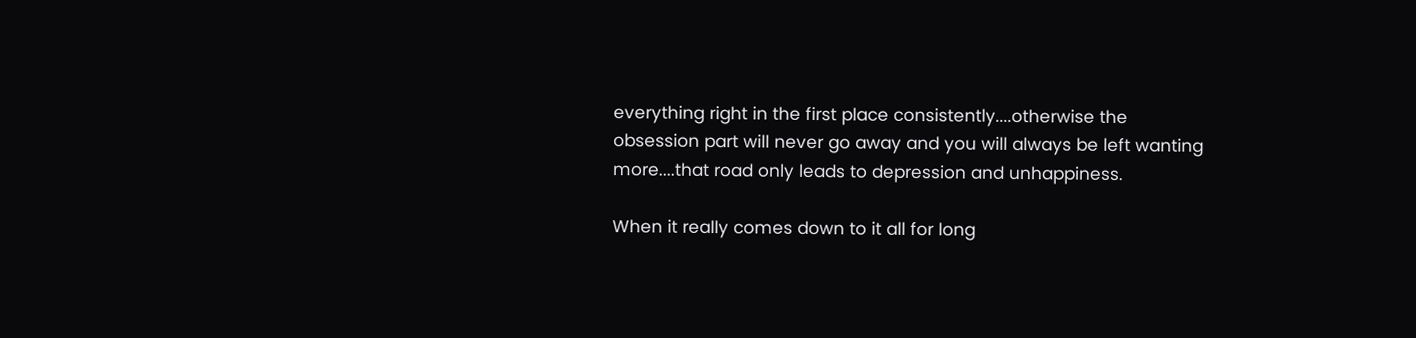everything right in the first place consistently....otherwise the obsession part will never go away and you will always be left wanting more....that road only leads to depression and unhappiness.

When it really comes down to it all for long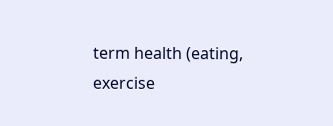term health (eating, exercise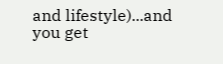and lifestyle)...and you get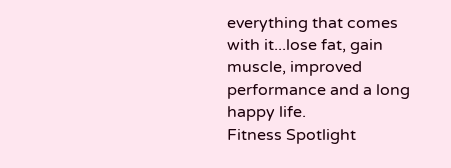everything that comes with it...lose fat, gain muscle, improved performance and a long happy life.
Fitness Spotlight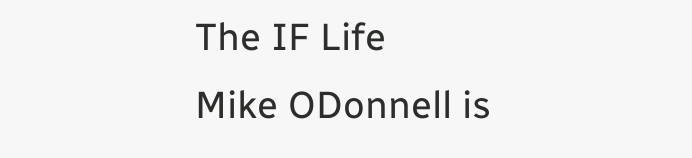The IF Life
Mike ODonnell is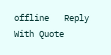offline   Reply With Quote